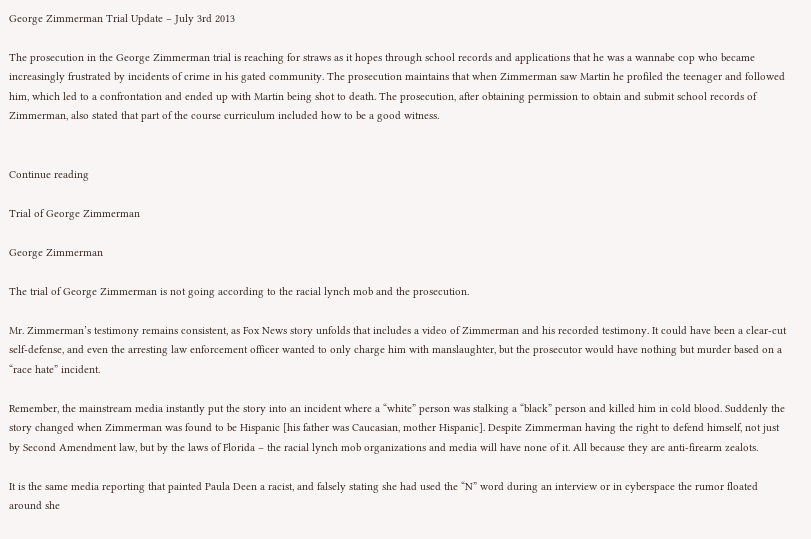George Zimmerman Trial Update – July 3rd 2013

The prosecution in the George Zimmerman trial is reaching for straws as it hopes through school records and applications that he was a wannabe cop who became increasingly frustrated by incidents of crime in his gated community. The prosecution maintains that when Zimmerman saw Martin he profiled the teenager and followed him, which led to a confrontation and ended up with Martin being shot to death. The prosecution, after obtaining permission to obtain and submit school records of Zimmerman, also stated that part of the course curriculum included how to be a good witness.


Continue reading

Trial of George Zimmerman

George Zimmerman

The trial of George Zimmerman is not going according to the racial lynch mob and the prosecution.

Mr. Zimmerman’s testimony remains consistent, as Fox News story unfolds that includes a video of Zimmerman and his recorded testimony. It could have been a clear-cut self-defense, and even the arresting law enforcement officer wanted to only charge him with manslaughter, but the prosecutor would have nothing but murder based on a “race hate” incident.

Remember, the mainstream media instantly put the story into an incident where a “white” person was stalking a “black” person and killed him in cold blood. Suddenly the story changed when Zimmerman was found to be Hispanic [his father was Caucasian, mother Hispanic]. Despite Zimmerman having the right to defend himself, not just by Second Amendment law, but by the laws of Florida – the racial lynch mob organizations and media will have none of it. All because they are anti-firearm zealots.

It is the same media reporting that painted Paula Deen a racist, and falsely stating she had used the “N” word during an interview or in cyberspace the rumor floated around she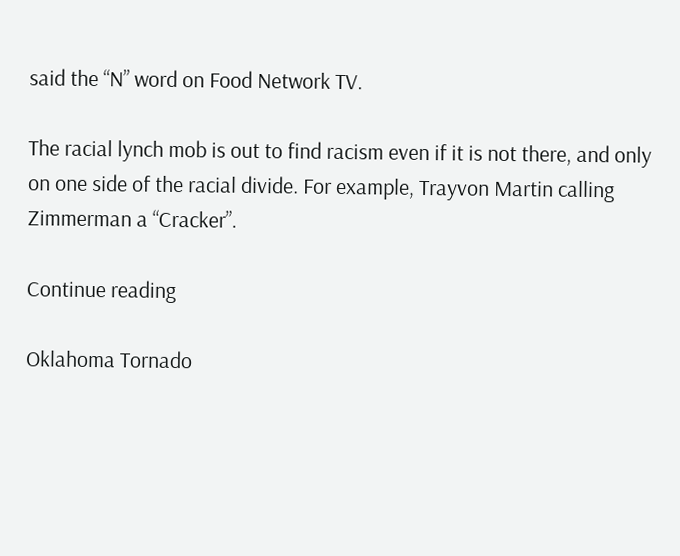said the “N” word on Food Network TV.

The racial lynch mob is out to find racism even if it is not there, and only on one side of the racial divide. For example, Trayvon Martin calling Zimmerman a “Cracker”.

Continue reading

Oklahoma Tornado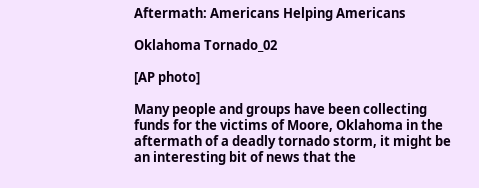Aftermath: Americans Helping Americans

Oklahoma Tornado_02

[AP photo]

Many people and groups have been collecting funds for the victims of Moore, Oklahoma in the aftermath of a deadly tornado storm, it might be an interesting bit of news that the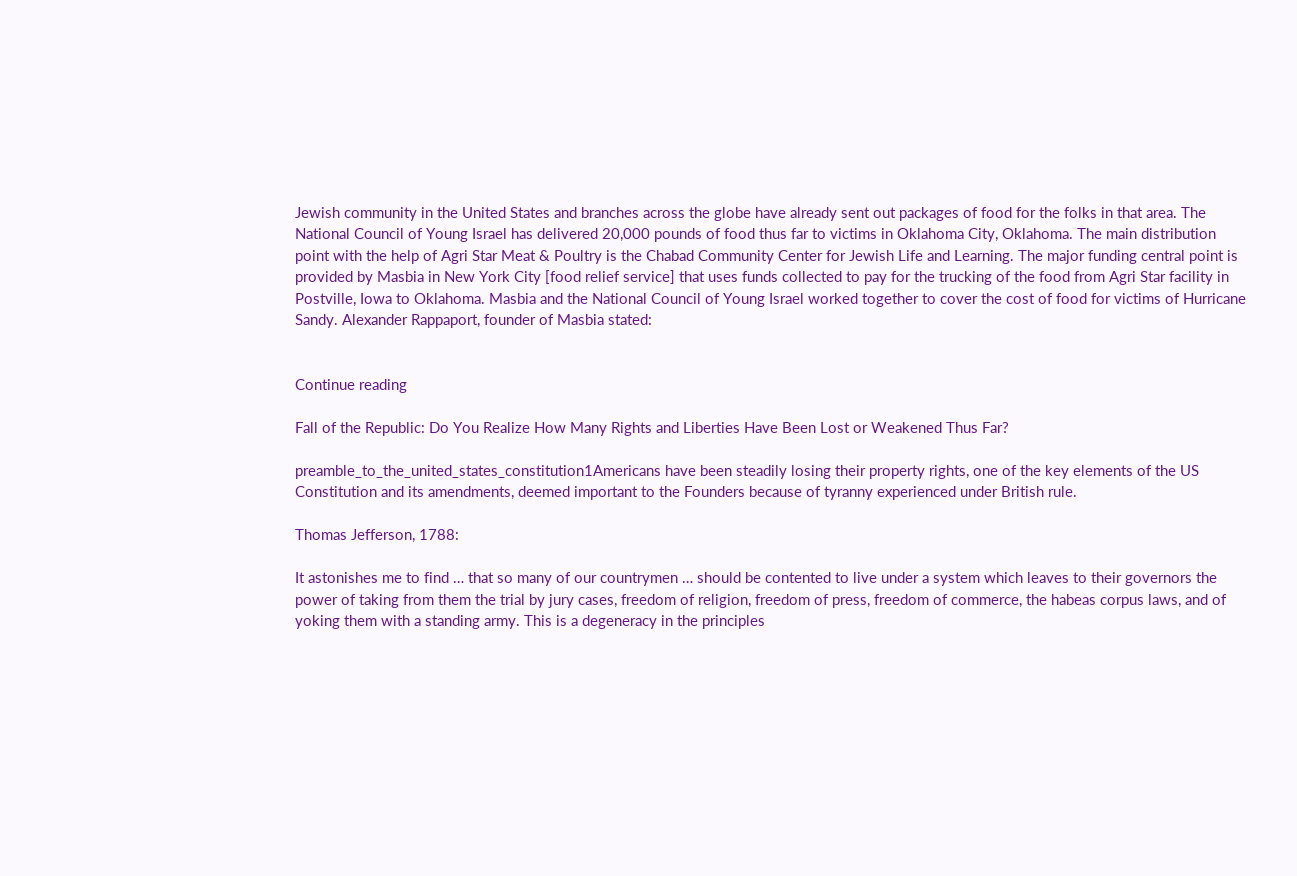Jewish community in the United States and branches across the globe have already sent out packages of food for the folks in that area. The National Council of Young Israel has delivered 20,000 pounds of food thus far to victims in Oklahoma City, Oklahoma. The main distribution point with the help of Agri Star Meat & Poultry is the Chabad Community Center for Jewish Life and Learning. The major funding central point is provided by Masbia in New York City [food relief service] that uses funds collected to pay for the trucking of the food from Agri Star facility in Postville, Iowa to Oklahoma. Masbia and the National Council of Young Israel worked together to cover the cost of food for victims of Hurricane Sandy. Alexander Rappaport, founder of Masbia stated:


Continue reading

Fall of the Republic: Do You Realize How Many Rights and Liberties Have Been Lost or Weakened Thus Far?

preamble_to_the_united_states_constitution1Americans have been steadily losing their property rights, one of the key elements of the US Constitution and its amendments, deemed important to the Founders because of tyranny experienced under British rule.

Thomas Jefferson, 1788:

It astonishes me to find … that so many of our countrymen … should be contented to live under a system which leaves to their governors the power of taking from them the trial by jury cases, freedom of religion, freedom of press, freedom of commerce, the habeas corpus laws, and of yoking them with a standing army. This is a degeneracy in the principles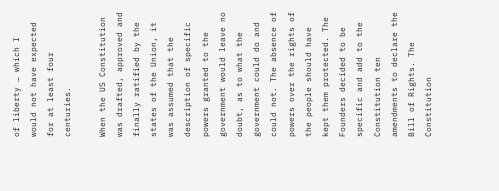of liberty … which I would not have expected for at least four centuries.

When the US Constitution was drafted, approved and finally ratified by the states of the Union, it was assumed that the description of specific powers granted to the government would leave no doubt, as to what the government could do and could not. The absence of powers over the rights of the people should have kept them protected. The Founders decided to be specific and add to the Constitution ten amendments to declare the Bill of Rights. The Constitution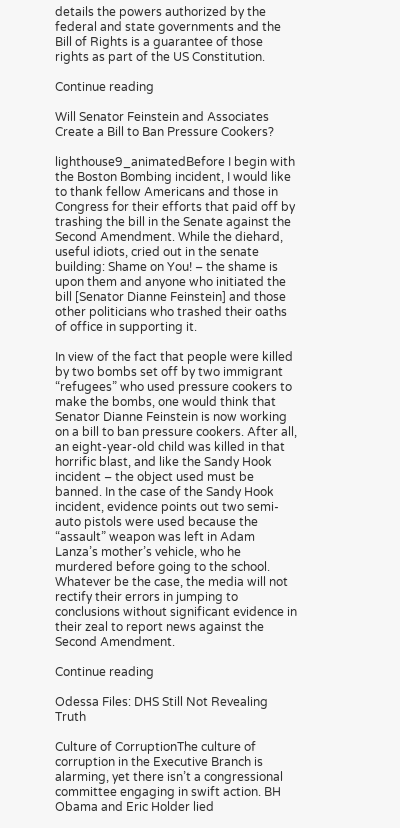details the powers authorized by the federal and state governments and the Bill of Rights is a guarantee of those rights as part of the US Constitution.

Continue reading

Will Senator Feinstein and Associates Create a Bill to Ban Pressure Cookers?

lighthouse9_animatedBefore I begin with the Boston Bombing incident, I would like to thank fellow Americans and those in Congress for their efforts that paid off by trashing the bill in the Senate against the Second Amendment. While the diehard, useful idiots, cried out in the senate building: Shame on You! – the shame is upon them and anyone who initiated the bill [Senator Dianne Feinstein] and those other politicians who trashed their oaths of office in supporting it.

In view of the fact that people were killed by two bombs set off by two immigrant “refugees” who used pressure cookers to make the bombs, one would think that Senator Dianne Feinstein is now working on a bill to ban pressure cookers. After all, an eight-year-old child was killed in that horrific blast, and like the Sandy Hook incident – the object used must be banned. In the case of the Sandy Hook incident, evidence points out two semi-auto pistols were used because the “assault” weapon was left in Adam Lanza’s mother’s vehicle, who he murdered before going to the school. Whatever be the case, the media will not rectify their errors in jumping to conclusions without significant evidence in their zeal to report news against the Second Amendment.

Continue reading

Odessa Files: DHS Still Not Revealing Truth

Culture of CorruptionThe culture of corruption in the Executive Branch is alarming, yet there isn’t a congressional committee engaging in swift action. BH Obama and Eric Holder lied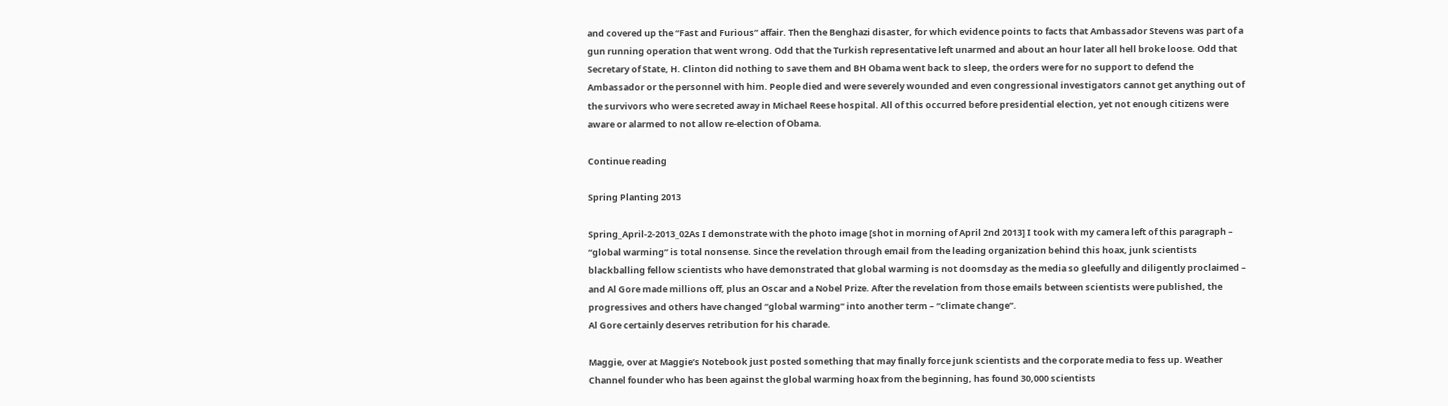and covered up the “Fast and Furious” affair. Then the Benghazi disaster, for which evidence points to facts that Ambassador Stevens was part of a gun running operation that went wrong. Odd that the Turkish representative left unarmed and about an hour later all hell broke loose. Odd that Secretary of State, H. Clinton did nothing to save them and BH Obama went back to sleep, the orders were for no support to defend the Ambassador or the personnel with him. People died and were severely wounded and even congressional investigators cannot get anything out of the survivors who were secreted away in Michael Reese hospital. All of this occurred before presidential election, yet not enough citizens were aware or alarmed to not allow re-election of Obama.

Continue reading

Spring Planting 2013

Spring_April-2-2013_02As I demonstrate with the photo image [shot in morning of April 2nd 2013] I took with my camera left of this paragraph – “global warming” is total nonsense. Since the revelation through email from the leading organization behind this hoax, junk scientists blackballing fellow scientists who have demonstrated that global warming is not doomsday as the media so gleefully and diligently proclaimed – and Al Gore made millions off, plus an Oscar and a Nobel Prize. After the revelation from those emails between scientists were published, the progressives and others have changed “global warming” into another term – “climate change”.
Al Gore certainly deserves retribution for his charade.

Maggie, over at Maggie’s Notebook just posted something that may finally force junk scientists and the corporate media to fess up. Weather Channel founder who has been against the global warming hoax from the beginning, has found 30,000 scientists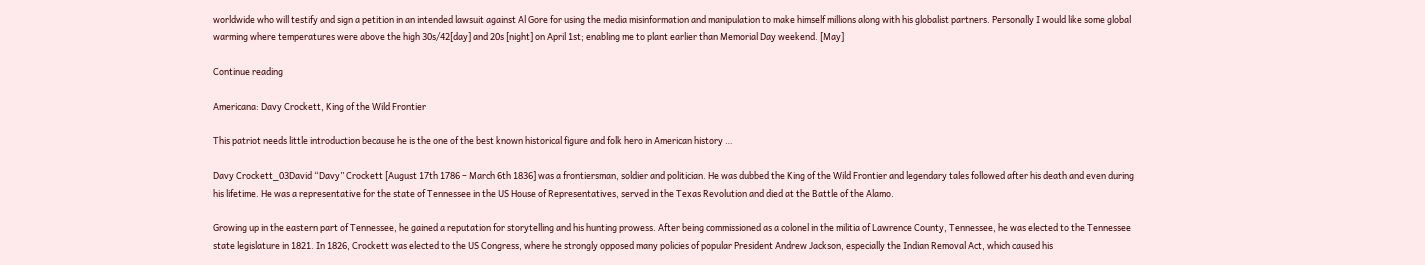worldwide who will testify and sign a petition in an intended lawsuit against Al Gore for using the media misinformation and manipulation to make himself millions along with his globalist partners. Personally I would like some global warming where temperatures were above the high 30s/42[day] and 20s [night] on April 1st; enabling me to plant earlier than Memorial Day weekend. [May]

Continue reading

Americana: Davy Crockett, King of the Wild Frontier

This patriot needs little introduction because he is the one of the best known historical figure and folk hero in American history …

Davy Crockett_03David “Davy” Crockett [August 17th 1786 – March 6th 1836] was a frontiersman, soldier and politician. He was dubbed the King of the Wild Frontier and legendary tales followed after his death and even during his lifetime. He was a representative for the state of Tennessee in the US House of Representatives, served in the Texas Revolution and died at the Battle of the Alamo.

Growing up in the eastern part of Tennessee, he gained a reputation for storytelling and his hunting prowess. After being commissioned as a colonel in the militia of Lawrence County, Tennessee, he was elected to the Tennessee state legislature in 1821. In 1826, Crockett was elected to the US Congress, where he strongly opposed many policies of popular President Andrew Jackson, especially the Indian Removal Act, which caused his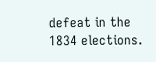defeat in the 1834 elections.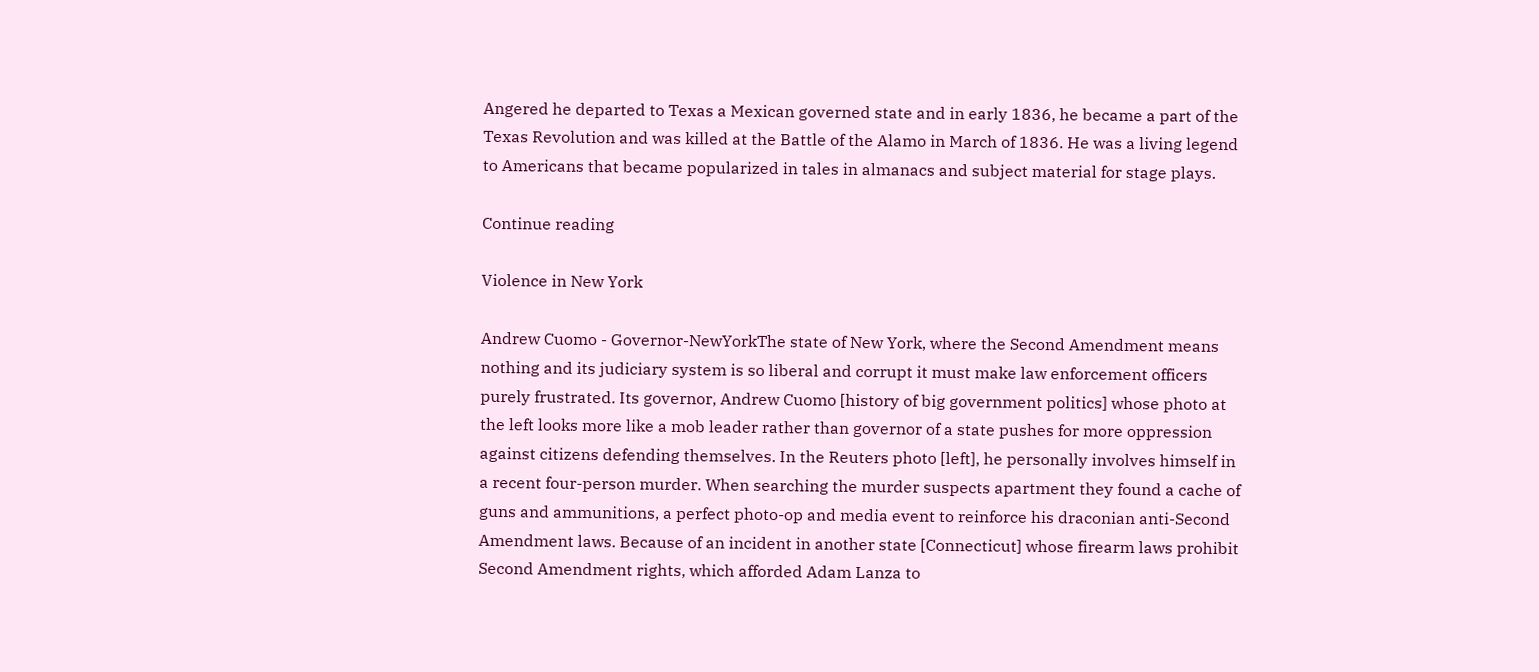Angered he departed to Texas a Mexican governed state and in early 1836, he became a part of the Texas Revolution and was killed at the Battle of the Alamo in March of 1836. He was a living legend to Americans that became popularized in tales in almanacs and subject material for stage plays.

Continue reading

Violence in New York

Andrew Cuomo - Governor-NewYorkThe state of New York, where the Second Amendment means nothing and its judiciary system is so liberal and corrupt it must make law enforcement officers purely frustrated. Its governor, Andrew Cuomo [history of big government politics] whose photo at the left looks more like a mob leader rather than governor of a state pushes for more oppression against citizens defending themselves. In the Reuters photo [left], he personally involves himself in a recent four-person murder. When searching the murder suspects apartment they found a cache of guns and ammunitions, a perfect photo-op and media event to reinforce his draconian anti-Second Amendment laws. Because of an incident in another state [Connecticut] whose firearm laws prohibit Second Amendment rights, which afforded Adam Lanza to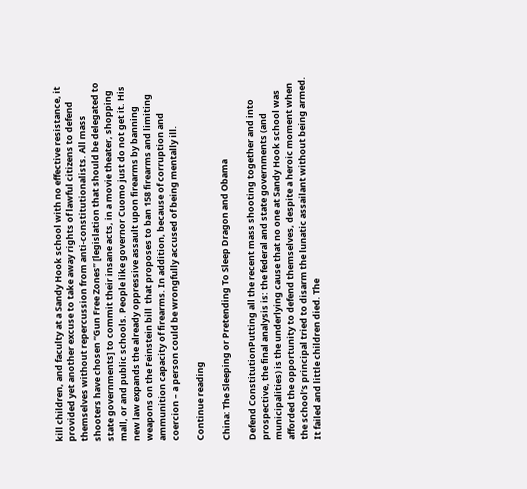kill children, and faculty at a Sandy Hook school with no effective resistance, it provided yet another excuse to take away rights of lawful citizens to defend themselves without repercussion from anti-constitutionalists. All mass shooters have chosen “Gun Free Zones” [legislation that should be delegated to state governments] to commit their insane acts, in a movie theater, shopping mall, or and public schools. People like governor Cuomo just do not get it. His new law expands the already oppressive assault upon firearms by banning weapons on the Feinstein bill  that proposes to ban 158 firearms and limiting ammunition capacity of firearms. In addition, because of corruption and coercion – a person could be wrongfully accused of being mentally ill.

Continue reading

China: The Sleeping or Pretending To Sleep Dragon and Obama

Defend ConstitutionPutting all the recent mass shooting together and into prospective, the final analysis is: the federal and state governments (and municipalities) is the underlying cause that no one at Sandy Hook school was afforded the opportunity to defend themselves, despite a heroic moment when the school’s principal tried to disarm the lunatic assailant without being armed. It failed and little children died. The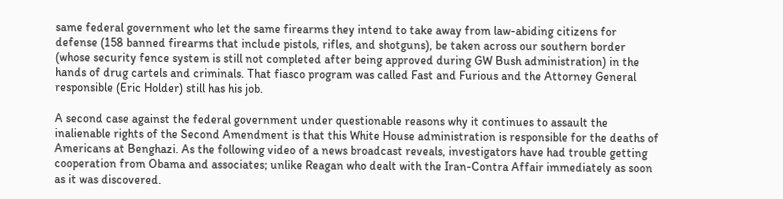same federal government who let the same firearms they intend to take away from law-abiding citizens for defense (158 banned firearms that include pistols, rifles, and shotguns), be taken across our southern border (whose security fence system is still not completed after being approved during GW Bush administration) in the hands of drug cartels and criminals. That fiasco program was called Fast and Furious and the Attorney General responsible (Eric Holder) still has his job.

A second case against the federal government under questionable reasons why it continues to assault the inalienable rights of the Second Amendment is that this White House administration is responsible for the deaths of Americans at Benghazi. As the following video of a news broadcast reveals, investigators have had trouble getting cooperation from Obama and associates; unlike Reagan who dealt with the Iran-Contra Affair immediately as soon as it was discovered.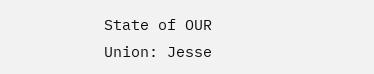State of OUR Union: Jesse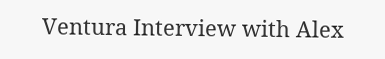Ventura Interview with Alex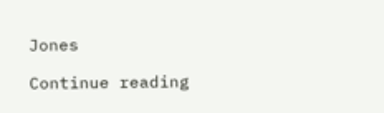Jones

Continue reading